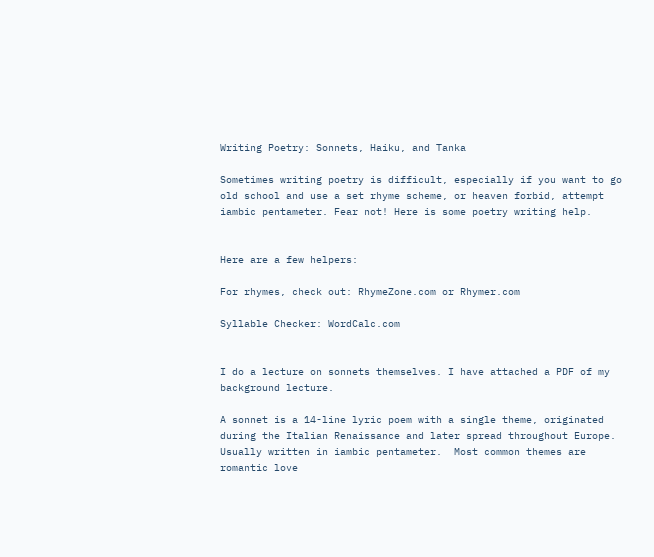Writing Poetry: Sonnets, Haiku, and Tanka

Sometimes writing poetry is difficult, especially if you want to go old school and use a set rhyme scheme, or heaven forbid, attempt iambic pentameter. Fear not! Here is some poetry writing help.


Here are a few helpers:

For rhymes, check out: RhymeZone.com or Rhymer.com

Syllable Checker: WordCalc.com


I do a lecture on sonnets themselves. I have attached a PDF of my background lecture.

A sonnet is a 14-line lyric poem with a single theme, originated during the Italian Renaissance and later spread throughout Europe.  Usually written in iambic pentameter.  Most common themes are romantic love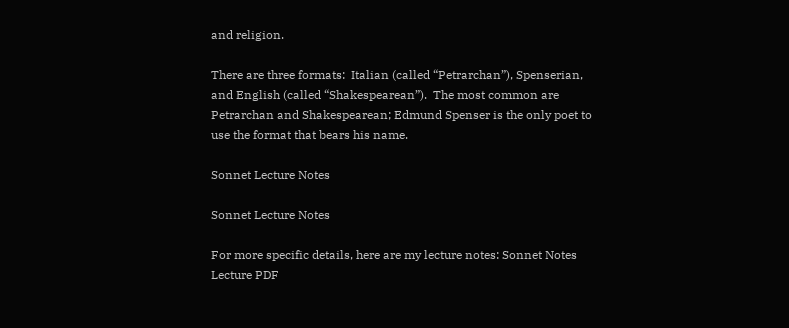and religion.

There are three formats:  Italian (called “Petrarchan”), Spenserian, and English (called “Shakespearean”).  The most common are Petrarchan and Shakespearean; Edmund Spenser is the only poet to use the format that bears his name.

Sonnet Lecture Notes

Sonnet Lecture Notes

For more specific details, here are my lecture notes: Sonnet Notes Lecture PDF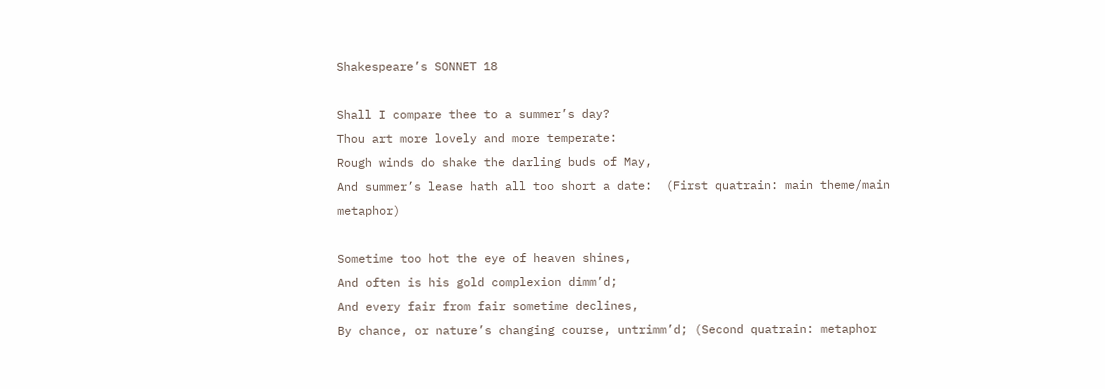Shakespeare’s SONNET 18

Shall I compare thee to a summer’s day?
Thou art more lovely and more temperate:
Rough winds do shake the darling buds of May,
And summer’s lease hath all too short a date:  (First quatrain: main theme/main metaphor)

Sometime too hot the eye of heaven shines,
And often is his gold complexion dimm’d;
And every fair from fair sometime declines,
By chance, or nature’s changing course, untrimm’d; (Second quatrain: metaphor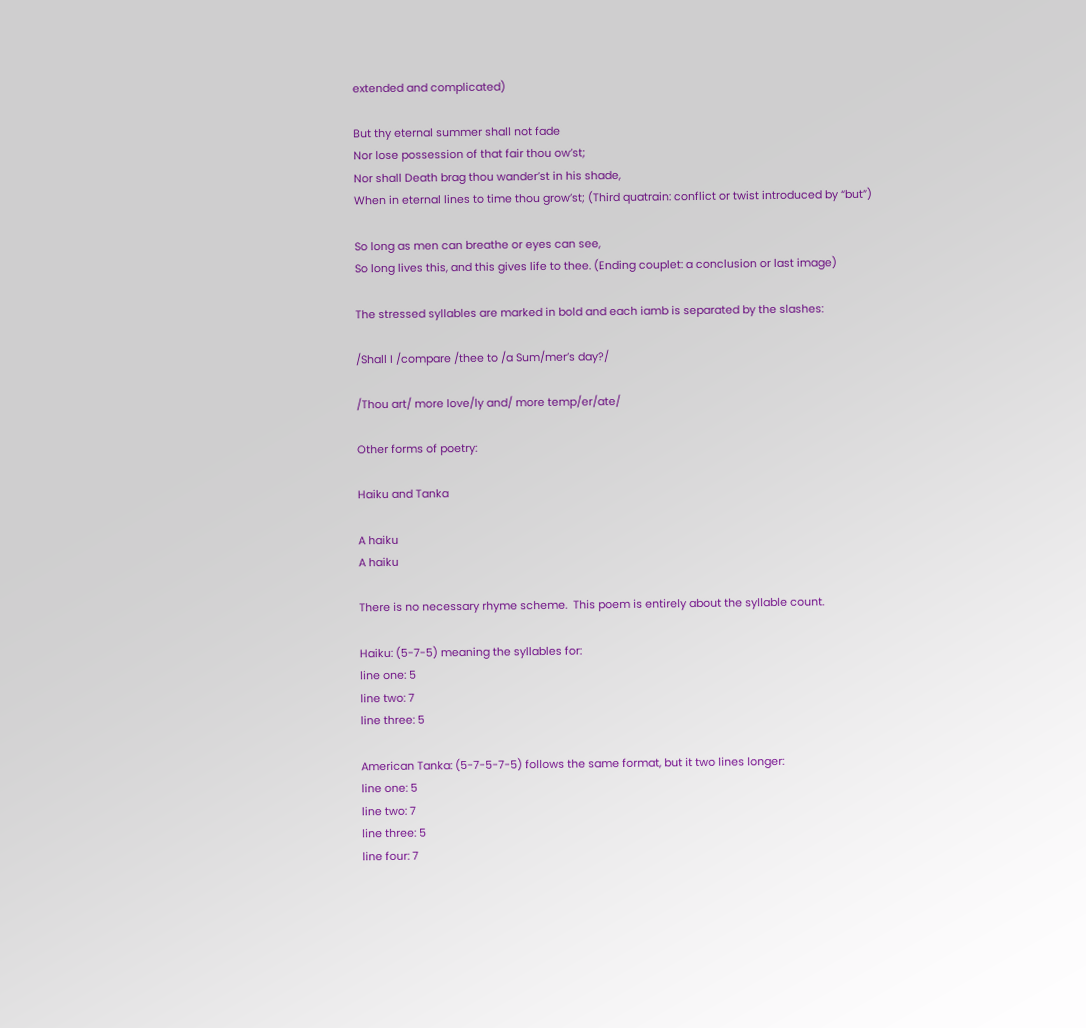extended and complicated)

But thy eternal summer shall not fade
Nor lose possession of that fair thou ow’st;
Nor shall Death brag thou wander’st in his shade,
When in eternal lines to time thou grow’st; (Third quatrain: conflict or twist introduced by “but”)

So long as men can breathe or eyes can see,
So long lives this, and this gives life to thee. (Ending couplet: a conclusion or last image)

The stressed syllables are marked in bold and each iamb is separated by the slashes:

/Shall I /compare /thee to /a Sum/mer’s day?/

/Thou art/ more love/ly and/ more temp/er/ate/

Other forms of poetry:

Haiku and Tanka

A haiku
A haiku

There is no necessary rhyme scheme.  This poem is entirely about the syllable count.

Haiku: (5-7-5) meaning the syllables for:
line one: 5
line two: 7
line three: 5

American Tanka: (5-7-5-7-5) follows the same format, but it two lines longer:
line one: 5
line two: 7
line three: 5
line four: 7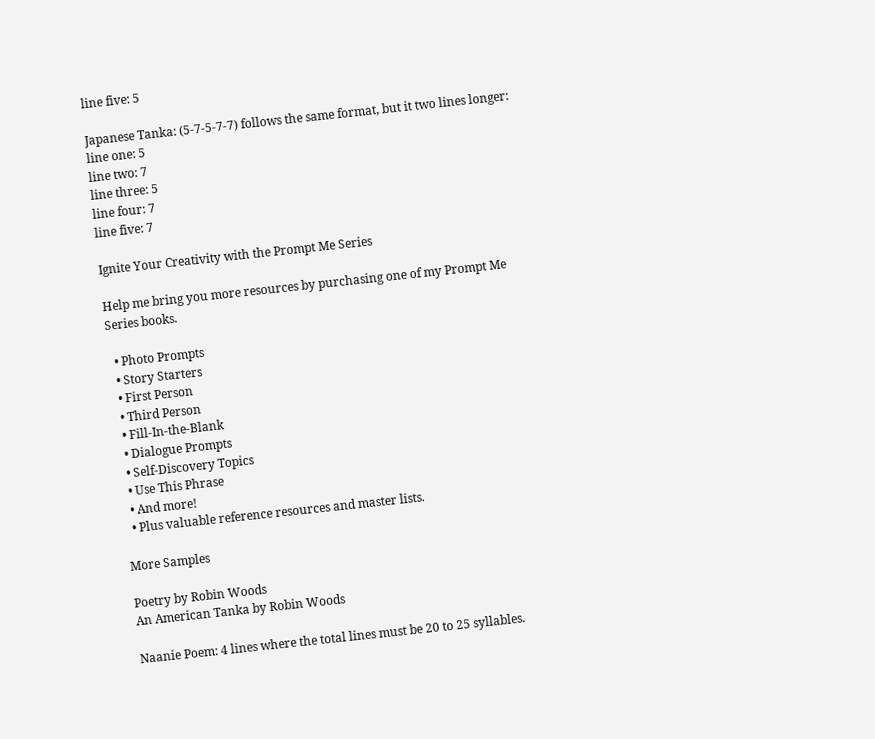line five: 5

Japanese Tanka: (5-7-5-7-7) follows the same format, but it two lines longer:
line one: 5
line two: 7
line three: 5
line four: 7
line five: 7

Ignite Your Creativity with the Prompt Me Series

Help me bring you more resources by purchasing one of my Prompt Me Series books.

  • Photo Prompts
  • Story Starters
  • First Person
  • Third Person
  • Fill-In-the-Blank
  • Dialogue Prompts
  • Self-Discovery Topics
  • Use This Phrase
  • And more!
  • Plus valuable reference resources and master lists.

More Samples

Poetry by Robin Woods
An American Tanka by Robin Woods

Naanie Poem: 4 lines where the total lines must be 20 to 25 syllables.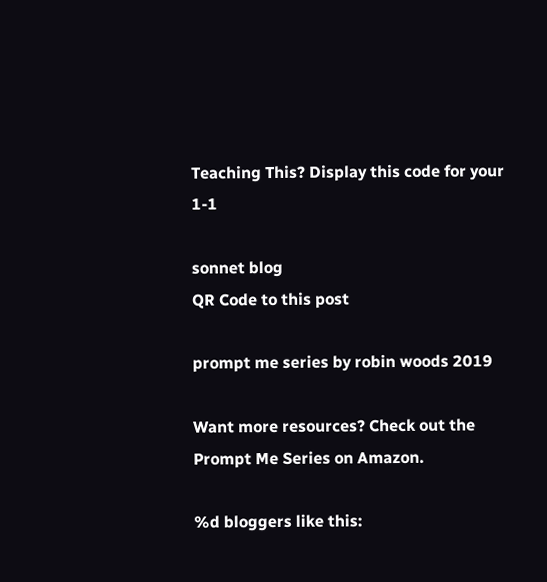Teaching This? Display this code for your 1-1

sonnet blog
QR Code to this post

prompt me series by robin woods 2019

Want more resources? Check out the Prompt Me Series on Amazon.

%d bloggers like this: